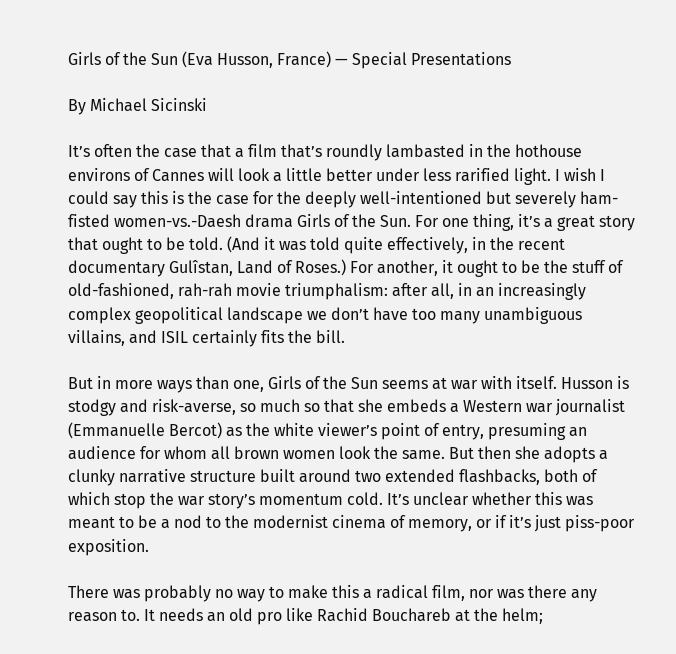Girls of the Sun (Eva Husson, France) — Special Presentations

By Michael Sicinski

It’s often the case that a film that’s roundly lambasted in the hothouse environs of Cannes will look a little better under less rarified light. I wish I could say this is the case for the deeply well-intentioned but severely ham-fisted women-vs.-Daesh drama Girls of the Sun. For one thing, it’s a great story that ought to be told. (And it was told quite effectively, in the recent documentary Gulîstan, Land of Roses.) For another, it ought to be the stuff of old-fashioned, rah-rah movie triumphalism: after all, in an increasingly complex geopolitical landscape we don’t have too many unambiguous villains, and ISIL certainly fits the bill.

But in more ways than one, Girls of the Sun seems at war with itself. Husson is stodgy and risk-averse, so much so that she embeds a Western war journalist (Emmanuelle Bercot) as the white viewer’s point of entry, presuming an audience for whom all brown women look the same. But then she adopts a clunky narrative structure built around two extended flashbacks, both of which stop the war story’s momentum cold. It’s unclear whether this was meant to be a nod to the modernist cinema of memory, or if it’s just piss-poor exposition.

There was probably no way to make this a radical film, nor was there any reason to. It needs an old pro like Rachid Bouchareb at the helm;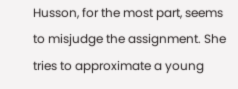Husson, for the most part, seems to misjudge the assignment. She tries to approximate a young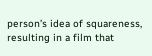person’s idea of squareness, resulting in a film that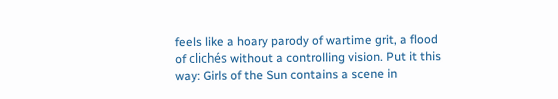feels like a hoary parody of wartime grit, a flood of clichés without a controlling vision. Put it this way: Girls of the Sun contains a scene in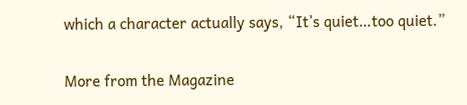which a character actually says, “It’s quiet…too quiet.”


More from the Magazine